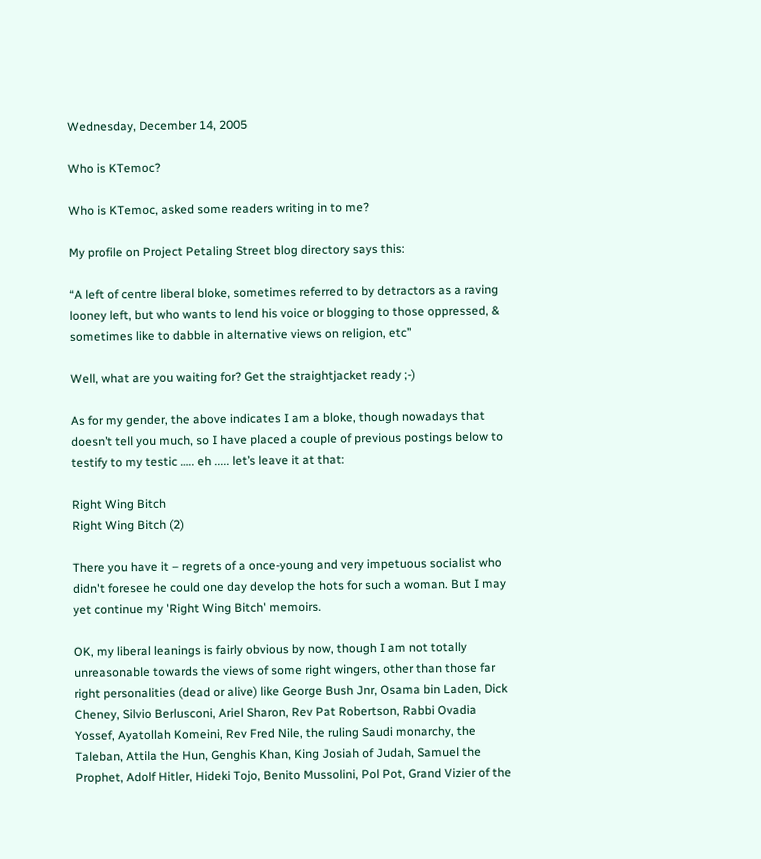Wednesday, December 14, 2005

Who is KTemoc?

Who is KTemoc, asked some readers writing in to me?

My profile on Project Petaling Street blog directory says this:

“A left of centre liberal bloke, sometimes referred to by detractors as a raving looney left, but who wants to lend his voice or blogging to those oppressed, & sometimes like to dabble in alternative views on religion, etc”

Well, what are you waiting for? Get the straightjacket ready ;-)

As for my gender, the above indicates I am a bloke, though nowadays that doesn’t tell you much, so I have placed a couple of previous postings below to testify to my testic ….. eh ..... let’s leave it at that:

Right Wing Bitch
Right Wing Bitch (2)

There you have it – regrets of a once-young and very impetuous socialist who didn't foresee he could one day develop the hots for such a woman. But I may yet continue my 'Right Wing Bitch' memoirs.

OK, my liberal leanings is fairly obvious by now, though I am not totally unreasonable towards the views of some right wingers, other than those far right personalities (dead or alive) like George Bush Jnr, Osama bin Laden, Dick Cheney, Silvio Berlusconi, Ariel Sharon, Rev Pat Robertson, Rabbi Ovadia Yossef, Ayatollah Komeini, Rev Fred Nile, the ruling Saudi monarchy, the Taleban, Attila the Hun, Genghis Khan, King Josiah of Judah, Samuel the Prophet, Adolf Hitler, Hideki Tojo, Benito Mussolini, Pol Pot, Grand Vizier of the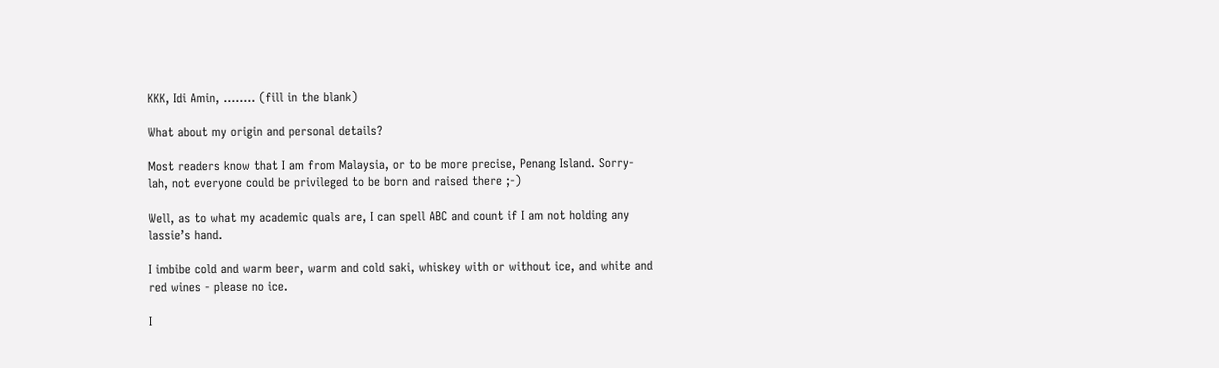KKK, Idi Amin, …….. (fill in the blank)

What about my origin and personal details?

Most readers know that I am from Malaysia, or to be more precise, Penang Island. Sorry-lah, not everyone could be privileged to be born and raised there ;-)

Well, as to what my academic quals are, I can spell ABC and count if I am not holding any lassie’s hand.

I imbibe cold and warm beer, warm and cold saki, whiskey with or without ice, and white and red wines - please no ice.

I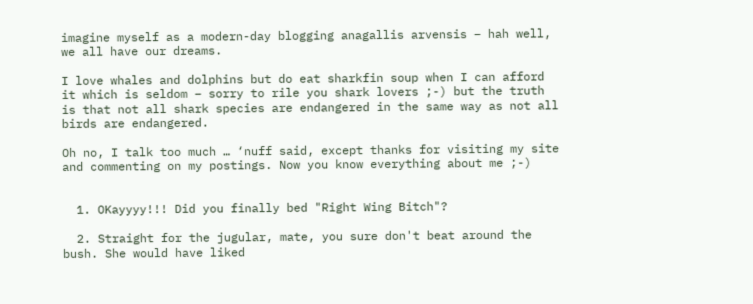imagine myself as a modern-day blogging anagallis arvensis – hah well, we all have our dreams.

I love whales and dolphins but do eat sharkfin soup when I can afford it which is seldom – sorry to rile you shark lovers ;-) but the truth is that not all shark species are endangered in the same way as not all birds are endangered.

Oh no, I talk too much … ‘nuff said, except thanks for visiting my site and commenting on my postings. Now you know everything about me ;-)


  1. OKayyyy!!! Did you finally bed "Right Wing Bitch"?

  2. Straight for the jugular, mate, you sure don't beat around the bush. She would have liked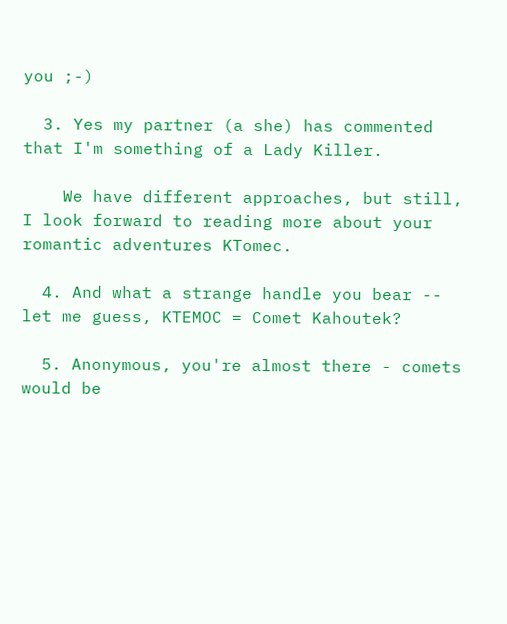you ;-)

  3. Yes my partner (a she) has commented that I'm something of a Lady Killer.

    We have different approaches, but still, I look forward to reading more about your romantic adventures KTomec.

  4. And what a strange handle you bear -- let me guess, KTEMOC = Comet Kahoutek?

  5. Anonymous, you're almost there - comets would be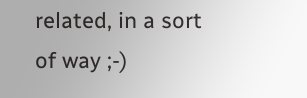related, in a sort of way ;-)